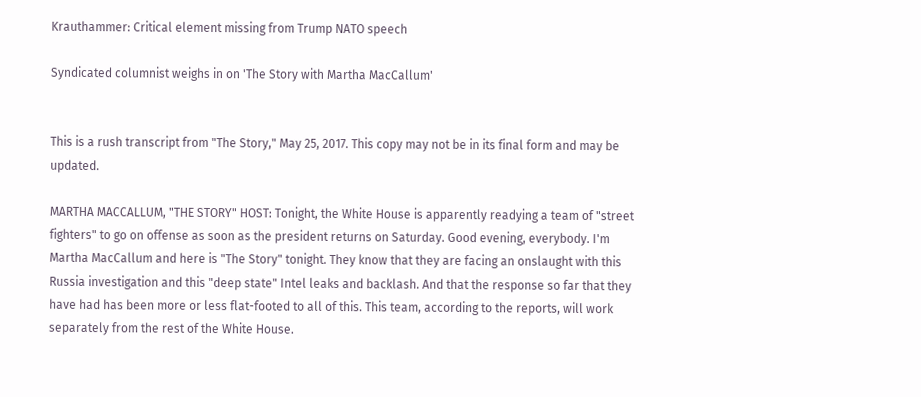Krauthammer: Critical element missing from Trump NATO speech

Syndicated columnist weighs in on 'The Story with Martha MacCallum'


This is a rush transcript from "The Story," May 25, 2017. This copy may not be in its final form and may be updated.

MARTHA MACCALLUM, "THE STORY" HOST: Tonight, the White House is apparently readying a team of "street fighters" to go on offense as soon as the president returns on Saturday. Good evening, everybody. I'm Martha MacCallum and here is "The Story" tonight. They know that they are facing an onslaught with this Russia investigation and this "deep state" Intel leaks and backlash. And that the response so far that they have had has been more or less flat-footed to all of this. This team, according to the reports, will work separately from the rest of the White House.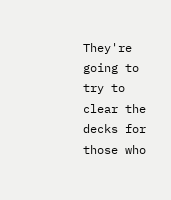They're going to try to clear the decks for those who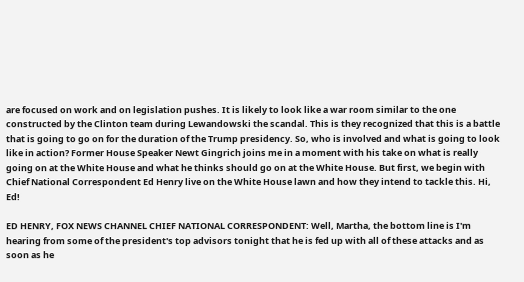are focused on work and on legislation pushes. It is likely to look like a war room similar to the one constructed by the Clinton team during Lewandowski the scandal. This is they recognized that this is a battle that is going to go on for the duration of the Trump presidency. So, who is involved and what is going to look like in action? Former House Speaker Newt Gingrich joins me in a moment with his take on what is really going on at the White House and what he thinks should go on at the White House. But first, we begin with Chief National Correspondent Ed Henry live on the White House lawn and how they intend to tackle this. Hi, Ed!

ED HENRY, FOX NEWS CHANNEL CHIEF NATIONAL CORRESPONDENT: Well, Martha, the bottom line is I'm hearing from some of the president's top advisors tonight that he is fed up with all of these attacks and as soon as he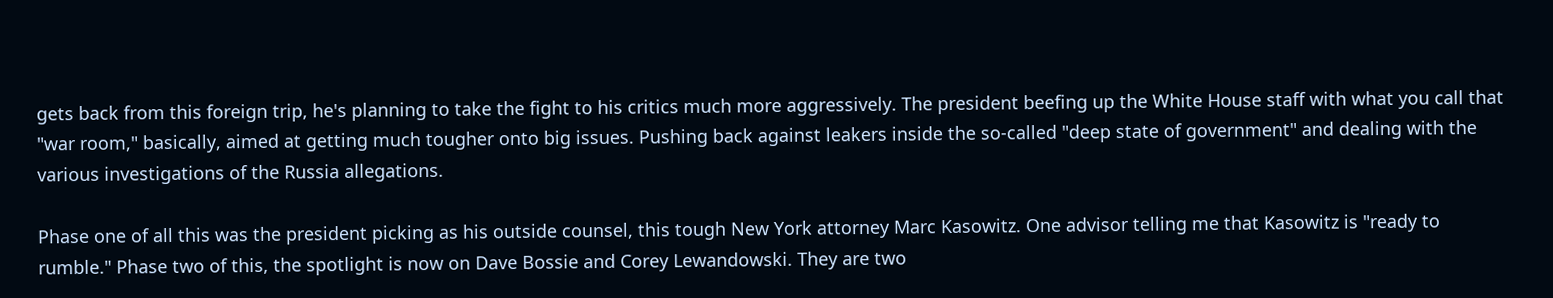gets back from this foreign trip, he's planning to take the fight to his critics much more aggressively. The president beefing up the White House staff with what you call that "war room," basically, aimed at getting much tougher onto big issues. Pushing back against leakers inside the so-called "deep state of government" and dealing with the various investigations of the Russia allegations.

Phase one of all this was the president picking as his outside counsel, this tough New York attorney Marc Kasowitz. One advisor telling me that Kasowitz is "ready to rumble." Phase two of this, the spotlight is now on Dave Bossie and Corey Lewandowski. They are two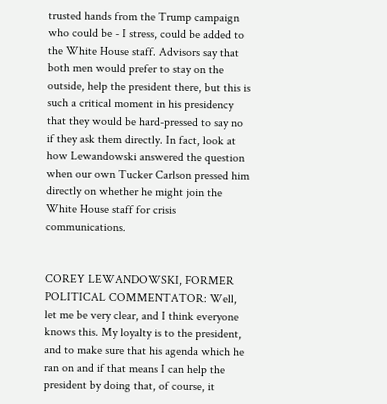trusted hands from the Trump campaign who could be - I stress, could be added to the White House staff. Advisors say that both men would prefer to stay on the outside, help the president there, but this is such a critical moment in his presidency that they would be hard-pressed to say no if they ask them directly. In fact, look at how Lewandowski answered the question when our own Tucker Carlson pressed him directly on whether he might join the White House staff for crisis communications.


COREY LEWANDOWSKI, FORMER POLITICAL COMMENTATOR: Well, let me be very clear, and I think everyone knows this. My loyalty is to the president, and to make sure that his agenda which he ran on and if that means I can help the president by doing that, of course, it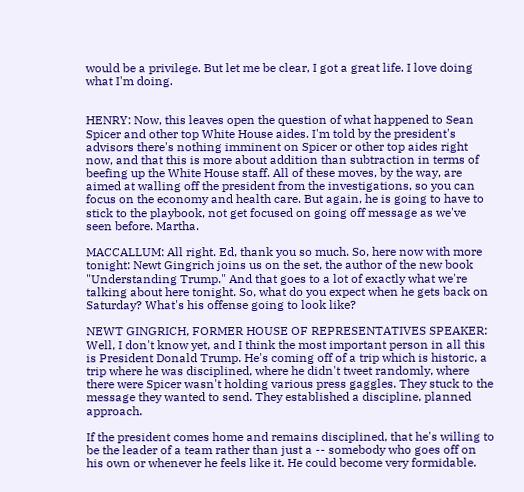would be a privilege. But let me be clear, I got a great life. I love doing what I'm doing.


HENRY: Now, this leaves open the question of what happened to Sean Spicer and other top White House aides. I'm told by the president's advisors there's nothing imminent on Spicer or other top aides right now, and that this is more about addition than subtraction in terms of beefing up the White House staff. All of these moves, by the way, are aimed at walling off the president from the investigations, so you can focus on the economy and health care. But again, he is going to have to stick to the playbook, not get focused on going off message as we've seen before. Martha.

MACCALLUM: All right. Ed, thank you so much. So, here now with more tonight: Newt Gingrich joins us on the set, the author of the new book "Understanding Trump." And that goes to a lot of exactly what we're talking about here tonight. So, what do you expect when he gets back on Saturday? What's his offense going to look like?

NEWT GINGRICH, FORMER HOUSE OF REPRESENTATIVES SPEAKER: Well, I don't know yet, and I think the most important person in all this is President Donald Trump. He's coming off of a trip which is historic, a trip where he was disciplined, where he didn't tweet randomly, where there were Spicer wasn't holding various press gaggles. They stuck to the message they wanted to send. They established a discipline, planned approach.

If the president comes home and remains disciplined, that he's willing to be the leader of a team rather than just a -- somebody who goes off on his own or whenever he feels like it. He could become very formidable.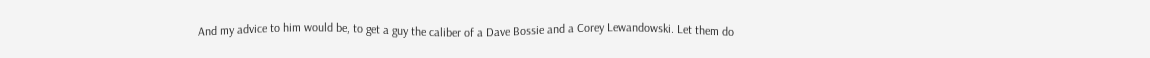And my advice to him would be, to get a guy the caliber of a Dave Bossie and a Corey Lewandowski. Let them do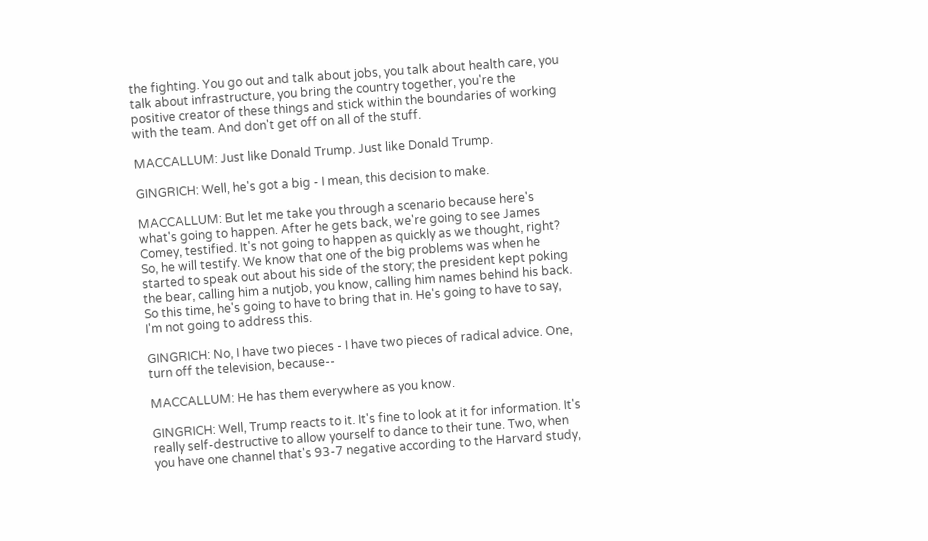the fighting. You go out and talk about jobs, you talk about health care, you talk about infrastructure, you bring the country together, you're the positive creator of these things and stick within the boundaries of working with the team. And don't get off on all of the stuff.

MACCALLUM: Just like Donald Trump. Just like Donald Trump.

GINGRICH: Well, he's got a big - I mean, this decision to make.

MACCALLUM: But let me take you through a scenario because here's what's going to happen. After he gets back, we're going to see James Comey, testified. It's not going to happen as quickly as we thought, right? So, he will testify. We know that one of the big problems was when he started to speak out about his side of the story; the president kept poking the bear, calling him a nutjob, you know, calling him names behind his back. So this time, he's going to have to bring that in. He's going to have to say, I'm not going to address this.

GINGRICH: No, I have two pieces - I have two pieces of radical advice. One, turn off the television, because--

MACCALLUM: He has them everywhere as you know.

GINGRICH: Well, Trump reacts to it. It's fine to look at it for information. It's really self-destructive to allow yourself to dance to their tune. Two, when you have one channel that's 93-7 negative according to the Harvard study,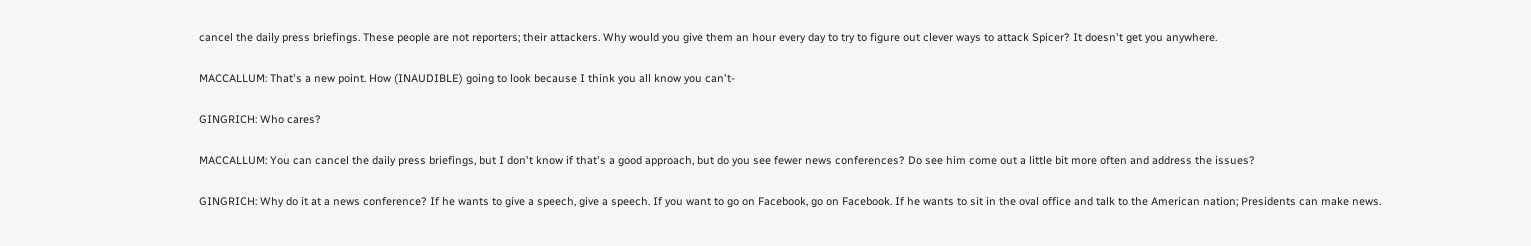cancel the daily press briefings. These people are not reporters; their attackers. Why would you give them an hour every day to try to figure out clever ways to attack Spicer? It doesn't get you anywhere.

MACCALLUM: That's a new point. How (INAUDIBLE) going to look because I think you all know you can't-

GINGRICH: Who cares?

MACCALLUM: You can cancel the daily press briefings, but I don't know if that's a good approach, but do you see fewer news conferences? Do see him come out a little bit more often and address the issues?

GINGRICH: Why do it at a news conference? If he wants to give a speech, give a speech. If you want to go on Facebook, go on Facebook. If he wants to sit in the oval office and talk to the American nation; Presidents can make news.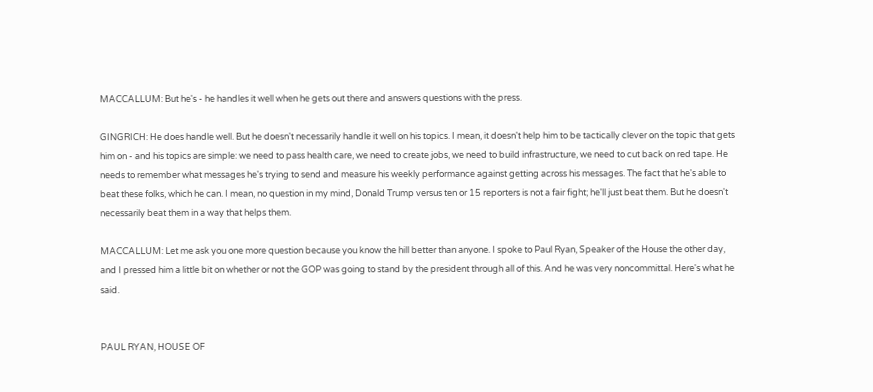MACCALLUM: But he's - he handles it well when he gets out there and answers questions with the press.

GINGRICH: He does handle well. But he doesn't necessarily handle it well on his topics. I mean, it doesn't help him to be tactically clever on the topic that gets him on - and his topics are simple: we need to pass health care, we need to create jobs, we need to build infrastructure, we need to cut back on red tape. He needs to remember what messages he's trying to send and measure his weekly performance against getting across his messages. The fact that he's able to beat these folks, which he can. I mean, no question in my mind, Donald Trump versus ten or 15 reporters is not a fair fight; he'll just beat them. But he doesn't necessarily beat them in a way that helps them.

MACCALLUM: Let me ask you one more question because you know the hill better than anyone. I spoke to Paul Ryan, Speaker of the House the other day, and I pressed him a little bit on whether or not the GOP was going to stand by the president through all of this. And he was very noncommittal. Here's what he said.


PAUL RYAN, HOUSE OF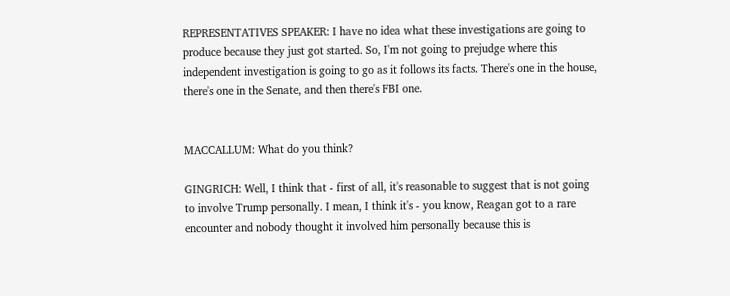REPRESENTATIVES SPEAKER: I have no idea what these investigations are going to produce because they just got started. So, I'm not going to prejudge where this independent investigation is going to go as it follows its facts. There's one in the house, there's one in the Senate, and then there's FBI one.


MACCALLUM: What do you think?

GINGRICH: Well, I think that - first of all, it's reasonable to suggest that is not going to involve Trump personally. I mean, I think it's - you know, Reagan got to a rare encounter and nobody thought it involved him personally because this is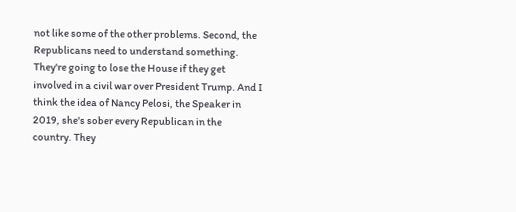not like some of the other problems. Second, the Republicans need to understand something. They're going to lose the House if they get involved in a civil war over President Trump. And I think the idea of Nancy Pelosi, the Speaker in 2019, she's sober every Republican in the country. They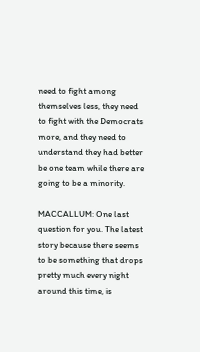need to fight among themselves less, they need to fight with the Democrats more, and they need to understand they had better be one team while there are going to be a minority.

MACCALLUM: One last question for you. The latest story because there seems to be something that drops pretty much every night around this time, is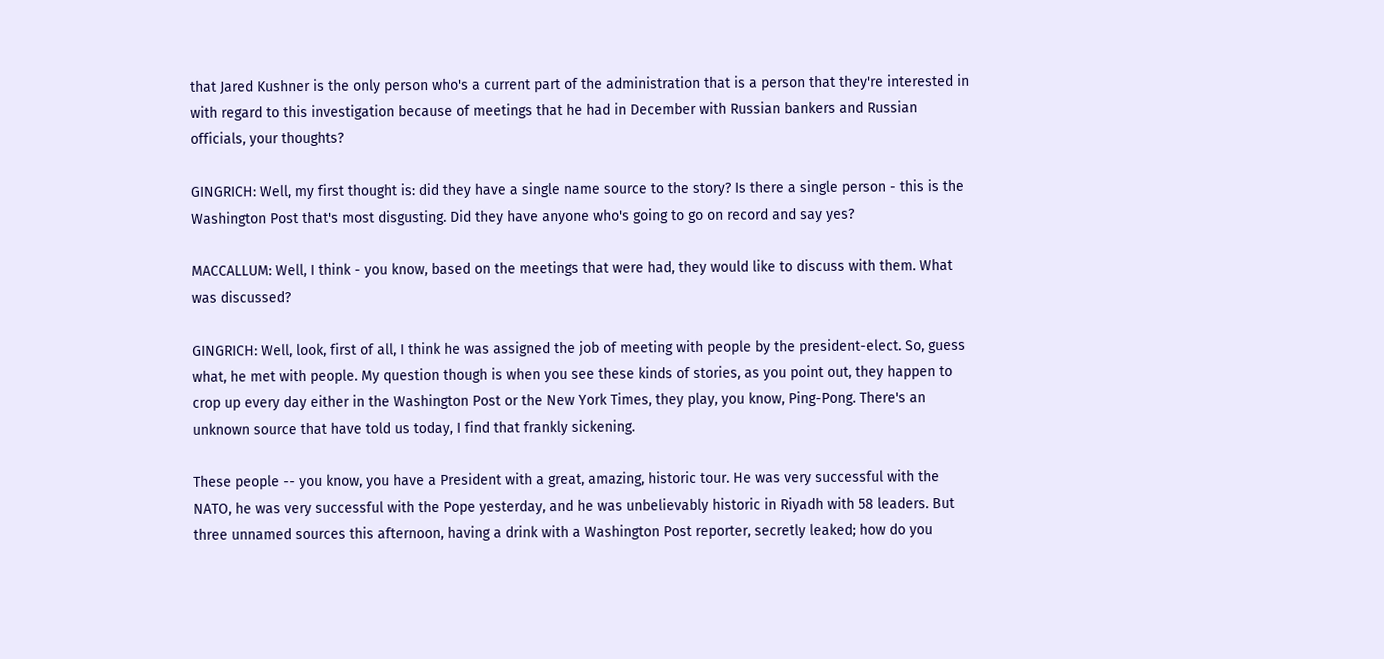that Jared Kushner is the only person who's a current part of the administration that is a person that they're interested in with regard to this investigation because of meetings that he had in December with Russian bankers and Russian officials, your thoughts?

GINGRICH: Well, my first thought is: did they have a single name source to the story? Is there a single person - this is the Washington Post that's most disgusting. Did they have anyone who's going to go on record and say yes?

MACCALLUM: Well, I think - you know, based on the meetings that were had, they would like to discuss with them. What was discussed?

GINGRICH: Well, look, first of all, I think he was assigned the job of meeting with people by the president-elect. So, guess what, he met with people. My question though is when you see these kinds of stories, as you point out, they happen to crop up every day either in the Washington Post or the New York Times, they play, you know, Ping-Pong. There's an unknown source that have told us today, I find that frankly sickening.

These people -- you know, you have a President with a great, amazing, historic tour. He was very successful with the NATO, he was very successful with the Pope yesterday, and he was unbelievably historic in Riyadh with 58 leaders. But three unnamed sources this afternoon, having a drink with a Washington Post reporter, secretly leaked; how do you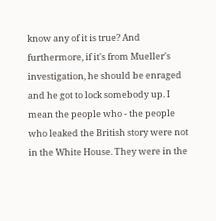know any of it is true? And furthermore, if it's from Mueller's investigation, he should be enraged and he got to lock somebody up. I mean the people who - the people who leaked the British story were not in the White House. They were in the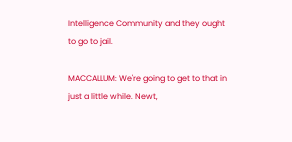Intelligence Community and they ought to go to jail.

MACCALLUM: We're going to get to that in just a little while. Newt,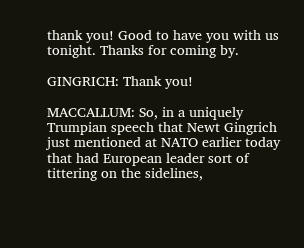thank you! Good to have you with us tonight. Thanks for coming by.

GINGRICH: Thank you!

MACCALLUM: So, in a uniquely Trumpian speech that Newt Gingrich just mentioned at NATO earlier today that had European leader sort of tittering on the sidelines,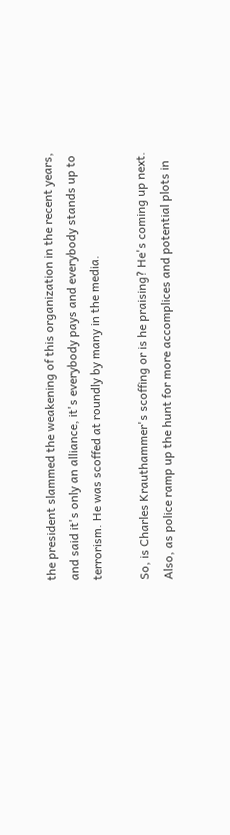the president slammed the weakening of this organization in the recent years, and said it's only an alliance, it's everybody pays and everybody stands up to terrorism. He was scoffed at roundly by many in the media.

So, is Charles Krauthammer's scoffing or is he praising? He's coming up next. Also, as police ramp up the hunt for more accomplices and potential plots in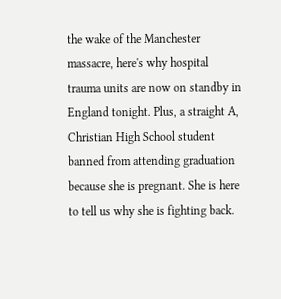the wake of the Manchester massacre, here's why hospital trauma units are now on standby in England tonight. Plus, a straight A, Christian High School student banned from attending graduation because she is pregnant. She is here to tell us why she is fighting back.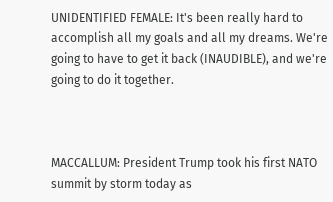UNIDENTIFIED FEMALE: It's been really hard to accomplish all my goals and all my dreams. We're going to have to get it back (INAUDIBLE), and we're going to do it together.



MACCALLUM: President Trump took his first NATO summit by storm today as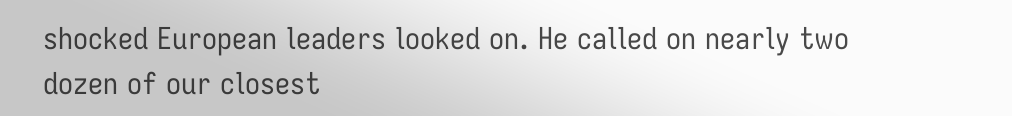shocked European leaders looked on. He called on nearly two dozen of our closest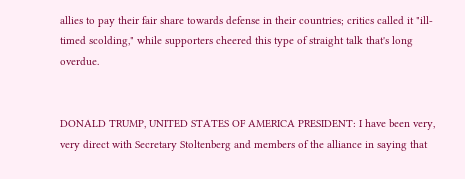allies to pay their fair share towards defense in their countries; critics called it "ill-timed scolding," while supporters cheered this type of straight talk that's long overdue.


DONALD TRUMP, UNITED STATES OF AMERICA PRESIDENT: I have been very, very direct with Secretary Stoltenberg and members of the alliance in saying that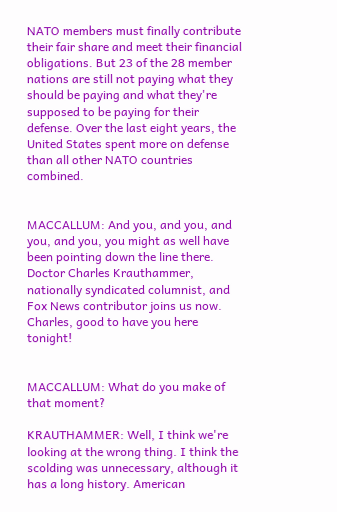NATO members must finally contribute their fair share and meet their financial obligations. But 23 of the 28 member nations are still not paying what they should be paying and what they're supposed to be paying for their defense. Over the last eight years, the United States spent more on defense than all other NATO countries combined.


MACCALLUM: And you, and you, and you, and you, you might as well have been pointing down the line there. Doctor Charles Krauthammer, nationally syndicated columnist, and Fox News contributor joins us now. Charles, good to have you here tonight!


MACCALLUM: What do you make of that moment?

KRAUTHAMMER: Well, I think we're looking at the wrong thing. I think the scolding was unnecessary, although it has a long history. American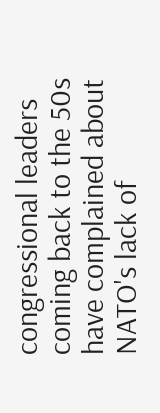congressional leaders coming back to the 50s have complained about NATO's lack of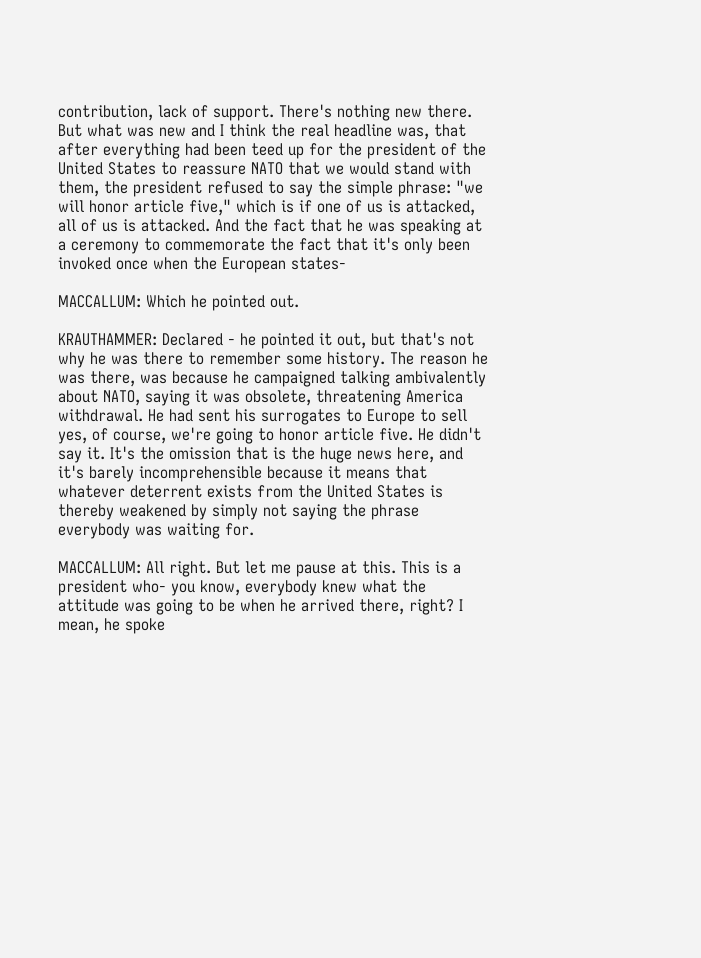contribution, lack of support. There's nothing new there. But what was new and I think the real headline was, that after everything had been teed up for the president of the United States to reassure NATO that we would stand with them, the president refused to say the simple phrase: "we will honor article five," which is if one of us is attacked, all of us is attacked. And the fact that he was speaking at a ceremony to commemorate the fact that it's only been invoked once when the European states-

MACCALLUM: Which he pointed out.

KRAUTHAMMER: Declared - he pointed it out, but that's not why he was there to remember some history. The reason he was there, was because he campaigned talking ambivalently about NATO, saying it was obsolete, threatening America withdrawal. He had sent his surrogates to Europe to sell yes, of course, we're going to honor article five. He didn't say it. It's the omission that is the huge news here, and it's barely incomprehensible because it means that whatever deterrent exists from the United States is thereby weakened by simply not saying the phrase everybody was waiting for.

MACCALLUM: All right. But let me pause at this. This is a president who- you know, everybody knew what the attitude was going to be when he arrived there, right? I mean, he spoke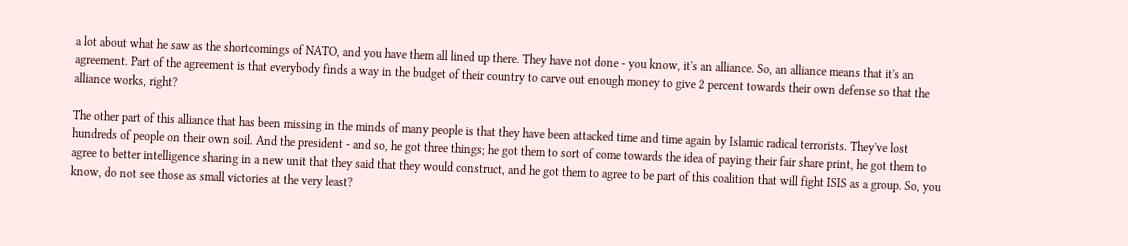a lot about what he saw as the shortcomings of NATO, and you have them all lined up there. They have not done - you know, it's an alliance. So, an alliance means that it's an agreement. Part of the agreement is that everybody finds a way in the budget of their country to carve out enough money to give 2 percent towards their own defense so that the alliance works, right?

The other part of this alliance that has been missing in the minds of many people is that they have been attacked time and time again by Islamic radical terrorists. They've lost hundreds of people on their own soil. And the president - and so, he got three things; he got them to sort of come towards the idea of paying their fair share print, he got them to agree to better intelligence sharing in a new unit that they said that they would construct, and he got them to agree to be part of this coalition that will fight ISIS as a group. So, you know, do not see those as small victories at the very least?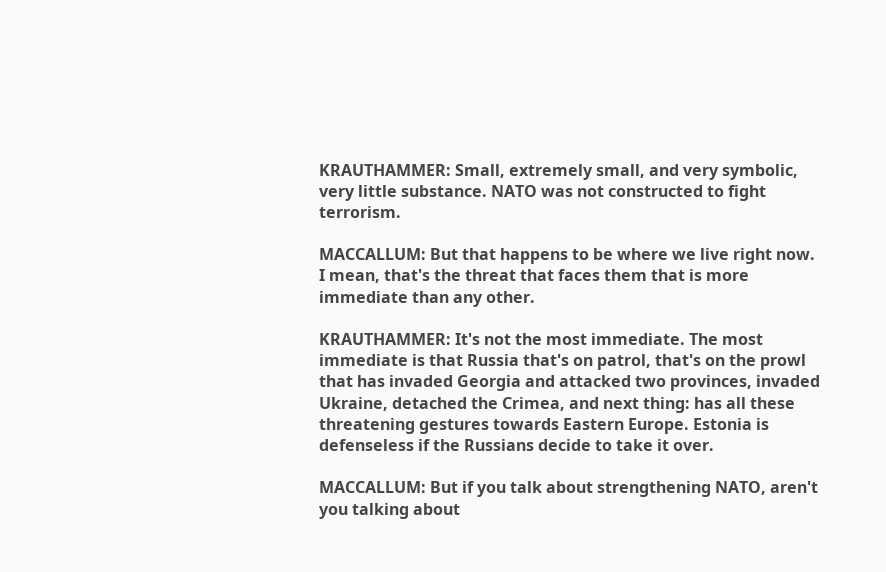KRAUTHAMMER: Small, extremely small, and very symbolic, very little substance. NATO was not constructed to fight terrorism.

MACCALLUM: But that happens to be where we live right now. I mean, that's the threat that faces them that is more immediate than any other.

KRAUTHAMMER: It's not the most immediate. The most immediate is that Russia that's on patrol, that's on the prowl that has invaded Georgia and attacked two provinces, invaded Ukraine, detached the Crimea, and next thing: has all these threatening gestures towards Eastern Europe. Estonia is defenseless if the Russians decide to take it over.

MACCALLUM: But if you talk about strengthening NATO, aren't you talking about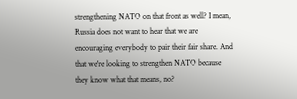strengthening NATO on that front as well? I mean, Russia does not want to hear that we are encouraging everybody to pair their fair share. And that we're looking to strengthen NATO because they know what that means, no?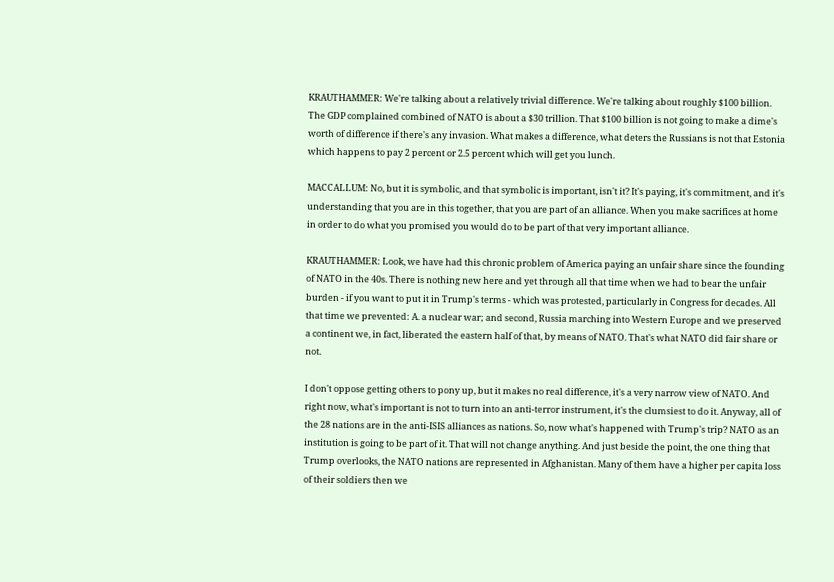KRAUTHAMMER: We're talking about a relatively trivial difference. We're talking about roughly $100 billion. The GDP complained combined of NATO is about a $30 trillion. That $100 billion is not going to make a dime's worth of difference if there's any invasion. What makes a difference, what deters the Russians is not that Estonia which happens to pay 2 percent or 2.5 percent which will get you lunch.

MACCALLUM: No, but it is symbolic, and that symbolic is important, isn't it? It's paying, it's commitment, and it's understanding that you are in this together, that you are part of an alliance. When you make sacrifices at home in order to do what you promised you would do to be part of that very important alliance.

KRAUTHAMMER: Look, we have had this chronic problem of America paying an unfair share since the founding of NATO in the 40s. There is nothing new here and yet through all that time when we had to bear the unfair burden - if you want to put it in Trump's terms - which was protested, particularly in Congress for decades. All that time we prevented: A. a nuclear war; and second, Russia marching into Western Europe and we preserved a continent we, in fact, liberated the eastern half of that, by means of NATO. That's what NATO did fair share or not.

I don't oppose getting others to pony up, but it makes no real difference, it's a very narrow view of NATO. And right now, what's important is not to turn into an anti-terror instrument, it's the clumsiest to do it. Anyway, all of the 28 nations are in the anti-ISIS alliances as nations. So, now what's happened with Trump's trip? NATO as an institution is going to be part of it. That will not change anything. And just beside the point, the one thing that Trump overlooks, the NATO nations are represented in Afghanistan. Many of them have a higher per capita loss of their soldiers then we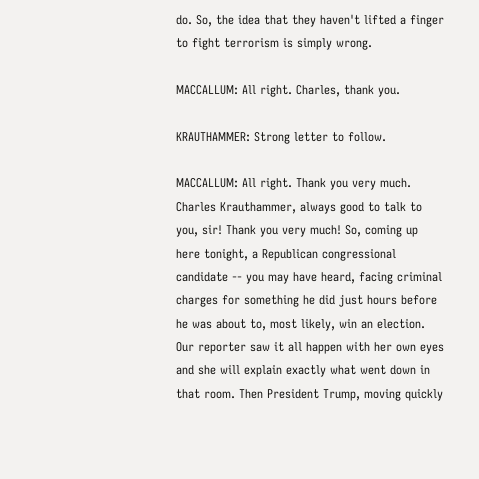do. So, the idea that they haven't lifted a finger to fight terrorism is simply wrong.

MACCALLUM: All right. Charles, thank you.

KRAUTHAMMER: Strong letter to follow.

MACCALLUM: All right. Thank you very much. Charles Krauthammer, always good to talk to you, sir! Thank you very much! So, coming up here tonight, a Republican congressional candidate -- you may have heard, facing criminal charges for something he did just hours before he was about to, most likely, win an election. Our reporter saw it all happen with her own eyes and she will explain exactly what went down in that room. Then President Trump, moving quickly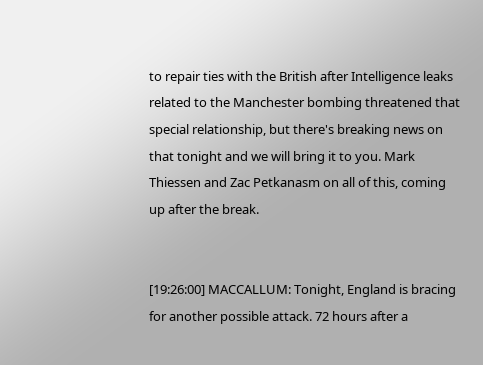to repair ties with the British after Intelligence leaks related to the Manchester bombing threatened that special relationship, but there's breaking news on that tonight and we will bring it to you. Mark Thiessen and Zac Petkanasm on all of this, coming up after the break.


[19:26:00] MACCALLUM: Tonight, England is bracing for another possible attack. 72 hours after a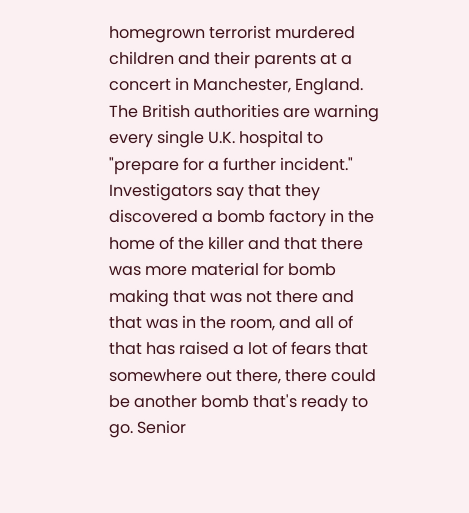homegrown terrorist murdered children and their parents at a concert in Manchester, England. The British authorities are warning every single U.K. hospital to "prepare for a further incident." Investigators say that they discovered a bomb factory in the home of the killer and that there was more material for bomb making that was not there and that was in the room, and all of that has raised a lot of fears that somewhere out there, there could be another bomb that's ready to go. Senior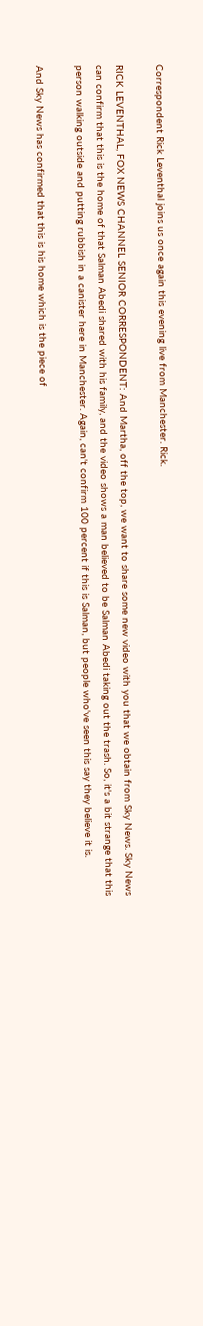Correspondent Rick Leventhal joins us once again this evening live from Manchester. Rick.

RICK LEVENTHAL, FOX NEWS CHANNEL SENIOR CORRESPONDENT: And Martha, off the top, we want to share some new video with you that we obtain from Sky News. Sky News can confirm that this is the home of that Salman Abedi shared with his family, and the video shows a man believed to be Salman Abedi taking out the trash. So, it's a bit strange that this person walking outside and putting rubbish in a canister here in Manchester. Again, can't confirm 100 percent if this is Salman, but people who've seen this say they believe it is.

And Sky News has confirmed that this is his home which is the piece of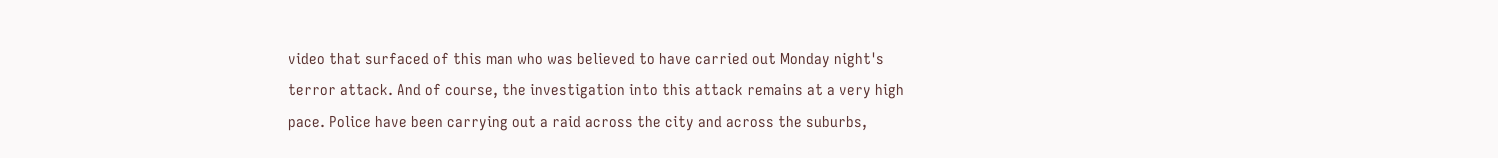video that surfaced of this man who was believed to have carried out Monday night's terror attack. And of course, the investigation into this attack remains at a very high pace. Police have been carrying out a raid across the city and across the suburbs,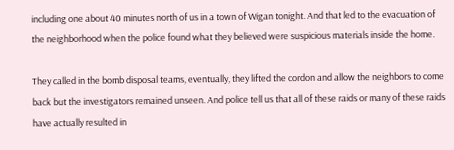including one about 40 minutes north of us in a town of Wigan tonight. And that led to the evacuation of the neighborhood when the police found what they believed were suspicious materials inside the home.

They called in the bomb disposal teams, eventually, they lifted the cordon and allow the neighbors to come back but the investigators remained unseen. And police tell us that all of these raids or many of these raids have actually resulted in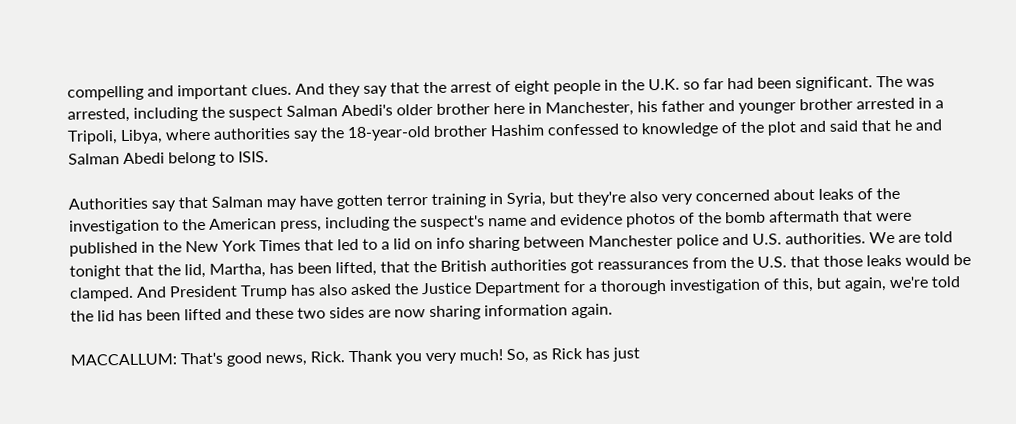compelling and important clues. And they say that the arrest of eight people in the U.K. so far had been significant. The was arrested, including the suspect Salman Abedi's older brother here in Manchester, his father and younger brother arrested in a Tripoli, Libya, where authorities say the 18-year-old brother Hashim confessed to knowledge of the plot and said that he and Salman Abedi belong to ISIS.

Authorities say that Salman may have gotten terror training in Syria, but they're also very concerned about leaks of the investigation to the American press, including the suspect's name and evidence photos of the bomb aftermath that were published in the New York Times that led to a lid on info sharing between Manchester police and U.S. authorities. We are told tonight that the lid, Martha, has been lifted, that the British authorities got reassurances from the U.S. that those leaks would be clamped. And President Trump has also asked the Justice Department for a thorough investigation of this, but again, we're told the lid has been lifted and these two sides are now sharing information again.

MACCALLUM: That's good news, Rick. Thank you very much! So, as Rick has just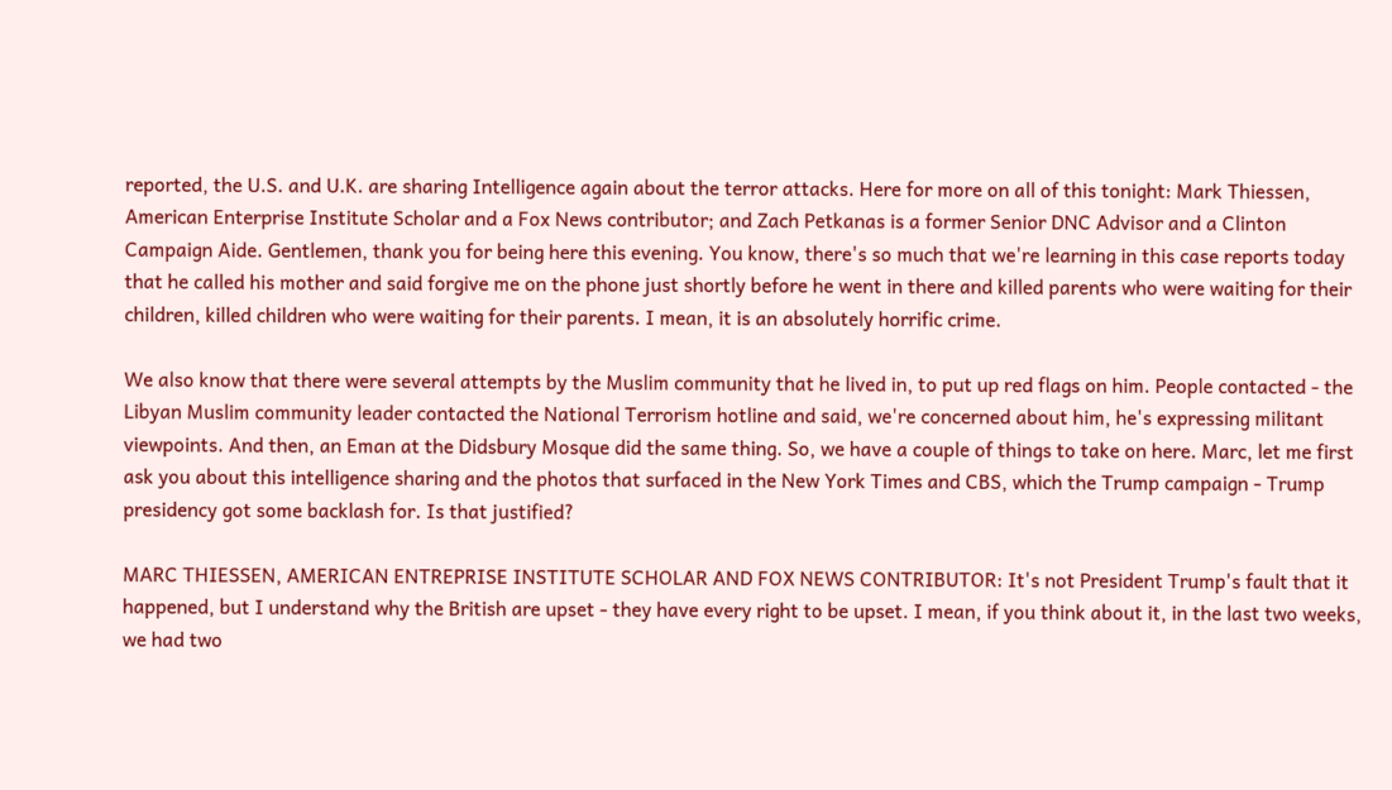reported, the U.S. and U.K. are sharing Intelligence again about the terror attacks. Here for more on all of this tonight: Mark Thiessen, American Enterprise Institute Scholar and a Fox News contributor; and Zach Petkanas is a former Senior DNC Advisor and a Clinton Campaign Aide. Gentlemen, thank you for being here this evening. You know, there's so much that we're learning in this case reports today that he called his mother and said forgive me on the phone just shortly before he went in there and killed parents who were waiting for their children, killed children who were waiting for their parents. I mean, it is an absolutely horrific crime.

We also know that there were several attempts by the Muslim community that he lived in, to put up red flags on him. People contacted - the Libyan Muslim community leader contacted the National Terrorism hotline and said, we're concerned about him, he's expressing militant viewpoints. And then, an Eman at the Didsbury Mosque did the same thing. So, we have a couple of things to take on here. Marc, let me first ask you about this intelligence sharing and the photos that surfaced in the New York Times and CBS, which the Trump campaign - Trump presidency got some backlash for. Is that justified?

MARC THIESSEN, AMERICAN ENTREPRISE INSTITUTE SCHOLAR AND FOX NEWS CONTRIBUTOR: It's not President Trump's fault that it happened, but I understand why the British are upset - they have every right to be upset. I mean, if you think about it, in the last two weeks, we had two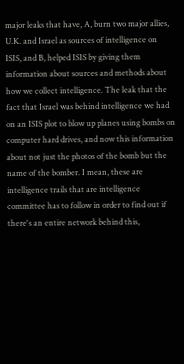major leaks that have, A, burn two major allies, U.K. and Israel as sources of intelligence on ISIS, and B, helped ISIS by giving them information about sources and methods about how we collect intelligence. The leak that the fact that Israel was behind intelligence we had on an ISIS plot to blow up planes using bombs on computer hard drives, and now this information about not just the photos of the bomb but the name of the bomber. I mean, these are intelligence trails that are intelligence committee has to follow in order to find out if there's an entire network behind this,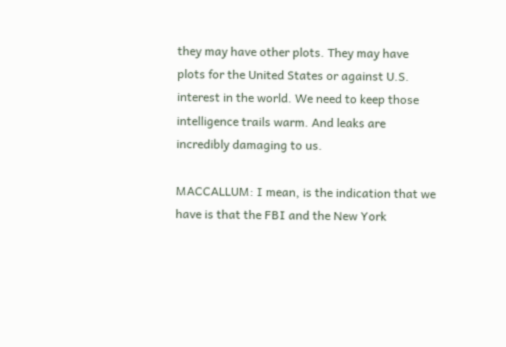they may have other plots. They may have plots for the United States or against U.S. interest in the world. We need to keep those intelligence trails warm. And leaks are incredibly damaging to us.

MACCALLUM: I mean, is the indication that we have is that the FBI and the New York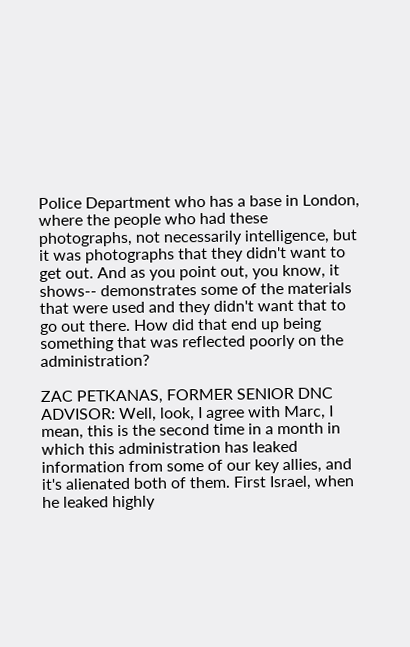Police Department who has a base in London, where the people who had these photographs, not necessarily intelligence, but it was photographs that they didn't want to get out. And as you point out, you know, it shows-- demonstrates some of the materials that were used and they didn't want that to go out there. How did that end up being something that was reflected poorly on the administration?

ZAC PETKANAS, FORMER SENIOR DNC ADVISOR: Well, look, I agree with Marc, I mean, this is the second time in a month in which this administration has leaked information from some of our key allies, and it's alienated both of them. First Israel, when he leaked highly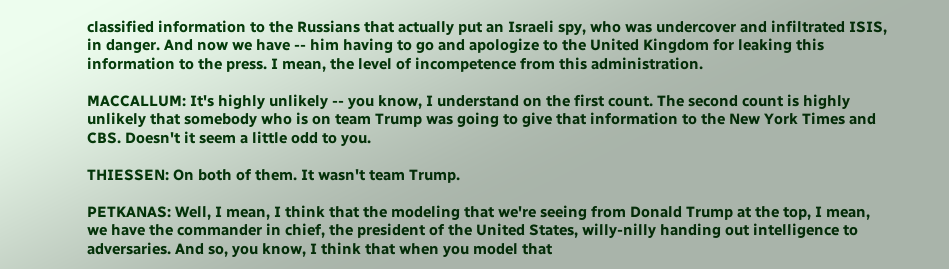classified information to the Russians that actually put an Israeli spy, who was undercover and infiltrated ISIS, in danger. And now we have -- him having to go and apologize to the United Kingdom for leaking this information to the press. I mean, the level of incompetence from this administration.

MACCALLUM: It's highly unlikely -- you know, I understand on the first count. The second count is highly unlikely that somebody who is on team Trump was going to give that information to the New York Times and CBS. Doesn't it seem a little odd to you.

THIESSEN: On both of them. It wasn't team Trump.

PETKANAS: Well, I mean, I think that the modeling that we're seeing from Donald Trump at the top, I mean, we have the commander in chief, the president of the United States, willy-nilly handing out intelligence to adversaries. And so, you know, I think that when you model that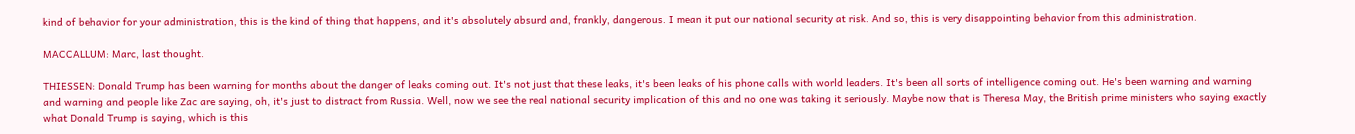kind of behavior for your administration, this is the kind of thing that happens, and it's absolutely absurd and, frankly, dangerous. I mean it put our national security at risk. And so, this is very disappointing behavior from this administration.

MACCALLUM: Marc, last thought.

THIESSEN: Donald Trump has been warning for months about the danger of leaks coming out. It's not just that these leaks, it's been leaks of his phone calls with world leaders. It's been all sorts of intelligence coming out. He's been warning and warning and warning and people like Zac are saying, oh, it's just to distract from Russia. Well, now we see the real national security implication of this and no one was taking it seriously. Maybe now that is Theresa May, the British prime ministers who saying exactly what Donald Trump is saying, which is this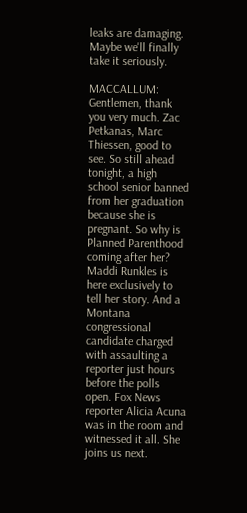leaks are damaging. Maybe we'll finally take it seriously.

MACCALLUM: Gentlemen, thank you very much. Zac Petkanas, Marc Thiessen, good to see. So still ahead tonight, a high school senior banned from her graduation because she is pregnant. So why is Planned Parenthood coming after her? Maddi Runkles is here exclusively to tell her story. And a Montana congressional candidate charged with assaulting a reporter just hours before the polls open. Fox News reporter Alicia Acuna was in the room and witnessed it all. She joins us next.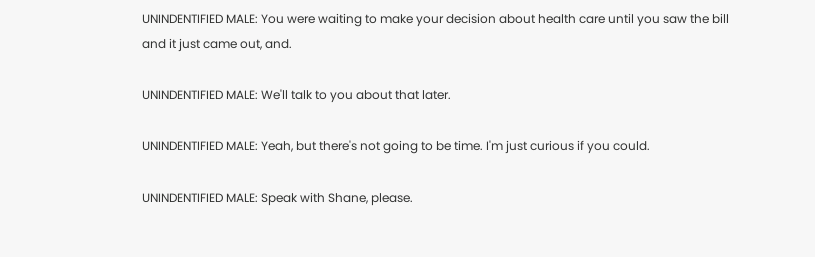UNINDENTIFIED MALE: You were waiting to make your decision about health care until you saw the bill and it just came out, and.

UNINDENTIFIED MALE: We'll talk to you about that later.

UNINDENTIFIED MALE: Yeah, but there's not going to be time. I'm just curious if you could.

UNINDENTIFIED MALE: Speak with Shane, please.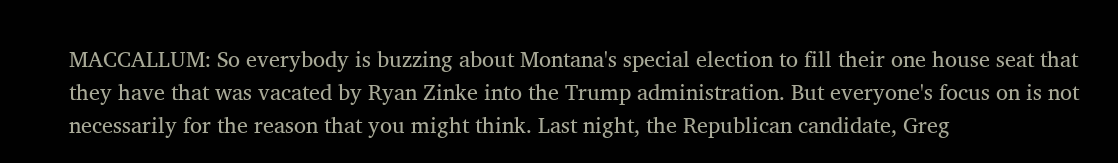MACCALLUM: So everybody is buzzing about Montana's special election to fill their one house seat that they have that was vacated by Ryan Zinke into the Trump administration. But everyone's focus on is not necessarily for the reason that you might think. Last night, the Republican candidate, Greg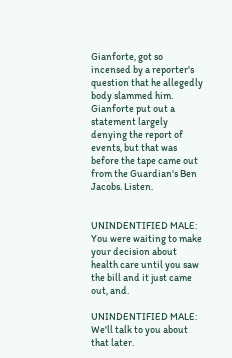Gianforte, got so incensed by a reporter's question that he allegedly body slammed him. Gianforte put out a statement largely denying the report of events, but that was before the tape came out from the Guardian's Ben Jacobs. Listen.


UNINDENTIFIED MALE: You were waiting to make your decision about health care until you saw the bill and it just came out, and.

UNINDENTIFIED MALE: We'll talk to you about that later.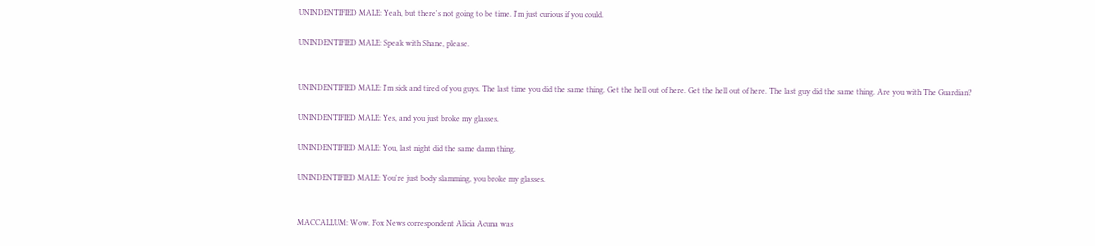UNINDENTIFIED MALE: Yeah, but there's not going to be time. I'm just curious if you could.

UNINDENTIFIED MALE: Speak with Shane, please.


UNINDENTIFIED MALE: I'm sick and tired of you guys. The last time you did the same thing. Get the hell out of here. Get the hell out of here. The last guy did the same thing. Are you with The Guardian?

UNINDENTIFIED MALE: Yes, and you just broke my glasses.

UNINDENTIFIED MALE: You, last night did the same damn thing.

UNINDENTIFIED MALE: You're just body slamming, you broke my glasses.


MACCALLUM: Wow. Fox News correspondent Alicia Acuna was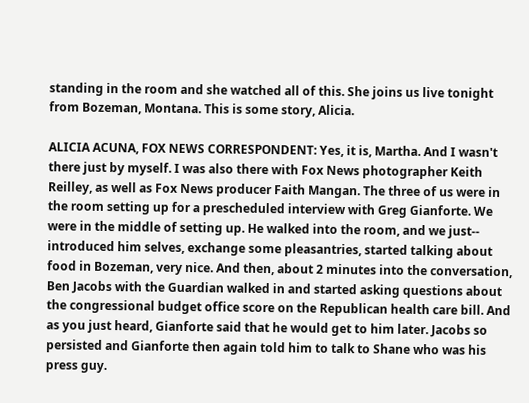standing in the room and she watched all of this. She joins us live tonight from Bozeman, Montana. This is some story, Alicia.

ALICIA ACUNA, FOX NEWS CORRESPONDENT: Yes, it is, Martha. And I wasn't there just by myself. I was also there with Fox News photographer Keith Reilley, as well as Fox News producer Faith Mangan. The three of us were in the room setting up for a prescheduled interview with Greg Gianforte. We were in the middle of setting up. He walked into the room, and we just-- introduced him selves, exchange some pleasantries, started talking about food in Bozeman, very nice. And then, about 2 minutes into the conversation, Ben Jacobs with the Guardian walked in and started asking questions about the congressional budget office score on the Republican health care bill. And as you just heard, Gianforte said that he would get to him later. Jacobs so persisted and Gianforte then again told him to talk to Shane who was his press guy.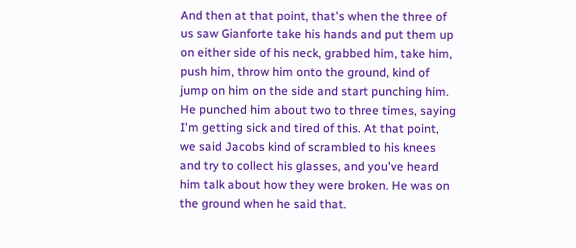And then at that point, that's when the three of us saw Gianforte take his hands and put them up on either side of his neck, grabbed him, take him, push him, throw him onto the ground, kind of jump on him on the side and start punching him. He punched him about two to three times, saying I'm getting sick and tired of this. At that point, we said Jacobs kind of scrambled to his knees and try to collect his glasses, and you've heard him talk about how they were broken. He was on the ground when he said that.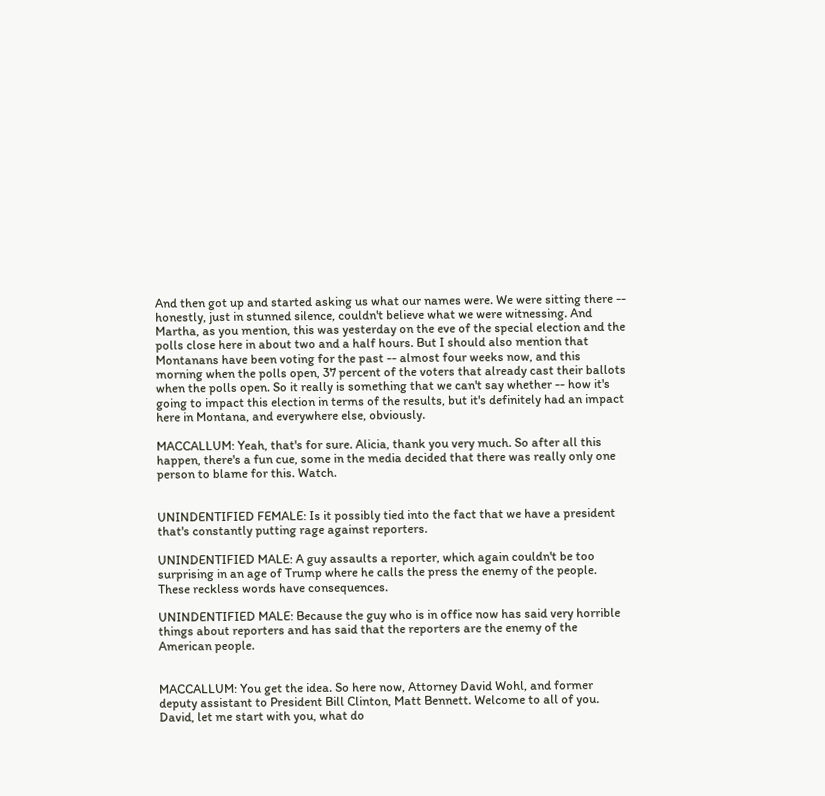And then got up and started asking us what our names were. We were sitting there -- honestly, just in stunned silence, couldn't believe what we were witnessing. And Martha, as you mention, this was yesterday on the eve of the special election and the polls close here in about two and a half hours. But I should also mention that Montanans have been voting for the past -- almost four weeks now, and this morning when the polls open, 37 percent of the voters that already cast their ballots when the polls open. So it really is something that we can't say whether -- how it's going to impact this election in terms of the results, but it's definitely had an impact here in Montana, and everywhere else, obviously.

MACCALLUM: Yeah, that's for sure. Alicia, thank you very much. So after all this happen, there's a fun cue, some in the media decided that there was really only one person to blame for this. Watch.


UNINDENTIFIED FEMALE: Is it possibly tied into the fact that we have a president that's constantly putting rage against reporters.

UNINDENTIFIED MALE: A guy assaults a reporter, which again couldn't be too surprising in an age of Trump where he calls the press the enemy of the people. These reckless words have consequences.

UNINDENTIFIED MALE: Because the guy who is in office now has said very horrible things about reporters and has said that the reporters are the enemy of the American people.


MACCALLUM: You get the idea. So here now, Attorney David Wohl, and former deputy assistant to President Bill Clinton, Matt Bennett. Welcome to all of you. David, let me start with you, what do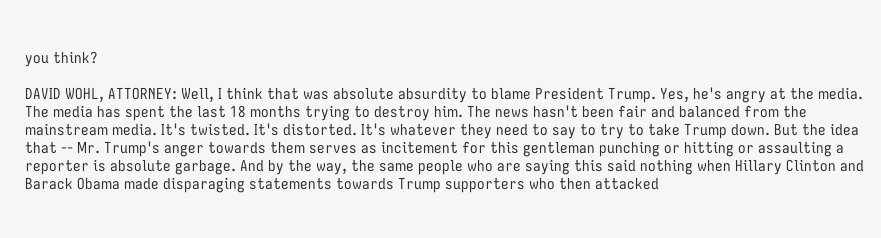you think?

DAVID WOHL, ATTORNEY: Well, I think that was absolute absurdity to blame President Trump. Yes, he's angry at the media. The media has spent the last 18 months trying to destroy him. The news hasn't been fair and balanced from the mainstream media. It's twisted. It's distorted. It's whatever they need to say to try to take Trump down. But the idea that -- Mr. Trump's anger towards them serves as incitement for this gentleman punching or hitting or assaulting a reporter is absolute garbage. And by the way, the same people who are saying this said nothing when Hillary Clinton and Barack Obama made disparaging statements towards Trump supporters who then attacked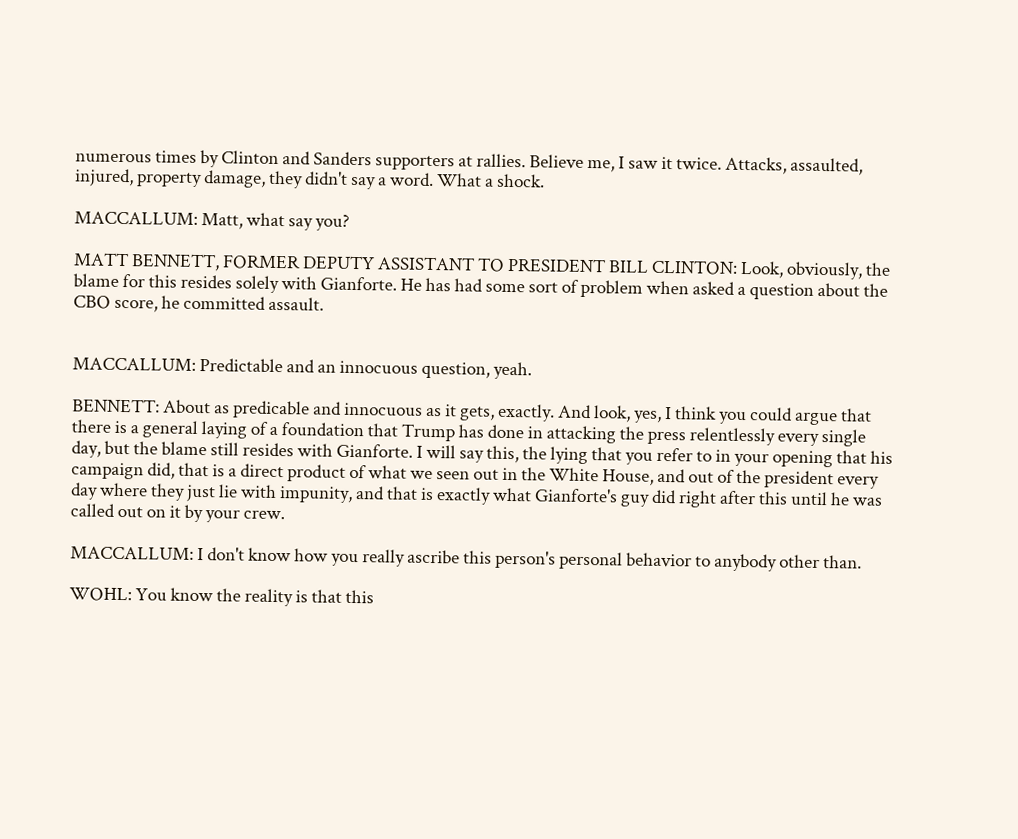numerous times by Clinton and Sanders supporters at rallies. Believe me, I saw it twice. Attacks, assaulted, injured, property damage, they didn't say a word. What a shock.

MACCALLUM: Matt, what say you?

MATT BENNETT, FORMER DEPUTY ASSISTANT TO PRESIDENT BILL CLINTON: Look, obviously, the blame for this resides solely with Gianforte. He has had some sort of problem when asked a question about the CBO score, he committed assault.


MACCALLUM: Predictable and an innocuous question, yeah.

BENNETT: About as predicable and innocuous as it gets, exactly. And look, yes, I think you could argue that there is a general laying of a foundation that Trump has done in attacking the press relentlessly every single day, but the blame still resides with Gianforte. I will say this, the lying that you refer to in your opening that his campaign did, that is a direct product of what we seen out in the White House, and out of the president every day where they just lie with impunity, and that is exactly what Gianforte's guy did right after this until he was called out on it by your crew.

MACCALLUM: I don't know how you really ascribe this person's personal behavior to anybody other than.

WOHL: You know the reality is that this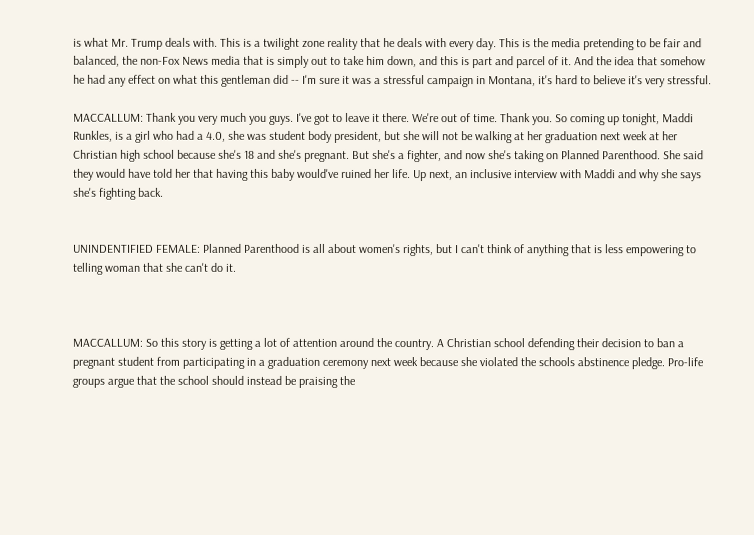is what Mr. Trump deals with. This is a twilight zone reality that he deals with every day. This is the media pretending to be fair and balanced, the non-Fox News media that is simply out to take him down, and this is part and parcel of it. And the idea that somehow he had any effect on what this gentleman did -- I'm sure it was a stressful campaign in Montana, it's hard to believe it's very stressful.

MACCALLUM: Thank you very much you guys. I've got to leave it there. We're out of time. Thank you. So coming up tonight, Maddi Runkles, is a girl who had a 4.0, she was student body president, but she will not be walking at her graduation next week at her Christian high school because she's 18 and she's pregnant. But she's a fighter, and now she's taking on Planned Parenthood. She said they would have told her that having this baby would've ruined her life. Up next, an inclusive interview with Maddi and why she says she's fighting back.


UNINDENTIFIED FEMALE: Planned Parenthood is all about women's rights, but I can't think of anything that is less empowering to telling woman that she can't do it.



MACCALLUM: So this story is getting a lot of attention around the country. A Christian school defending their decision to ban a pregnant student from participating in a graduation ceremony next week because she violated the schools abstinence pledge. Pro-life groups argue that the school should instead be praising the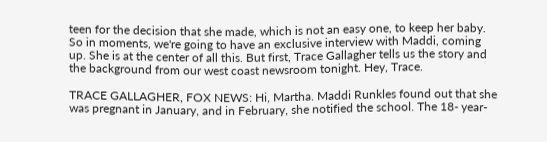teen for the decision that she made, which is not an easy one, to keep her baby. So in moments, we're going to have an exclusive interview with Maddi, coming up. She is at the center of all this. But first, Trace Gallagher tells us the story and the background from our west coast newsroom tonight. Hey, Trace.

TRACE GALLAGHER, FOX NEWS: Hi, Martha. Maddi Runkles found out that she was pregnant in January, and in February, she notified the school. The 18- year-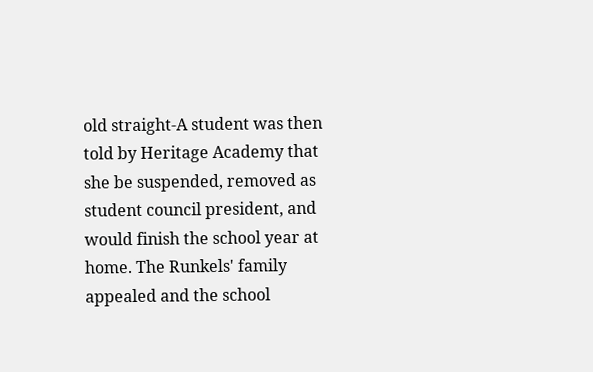old straight-A student was then told by Heritage Academy that she be suspended, removed as student council president, and would finish the school year at home. The Runkels' family appealed and the school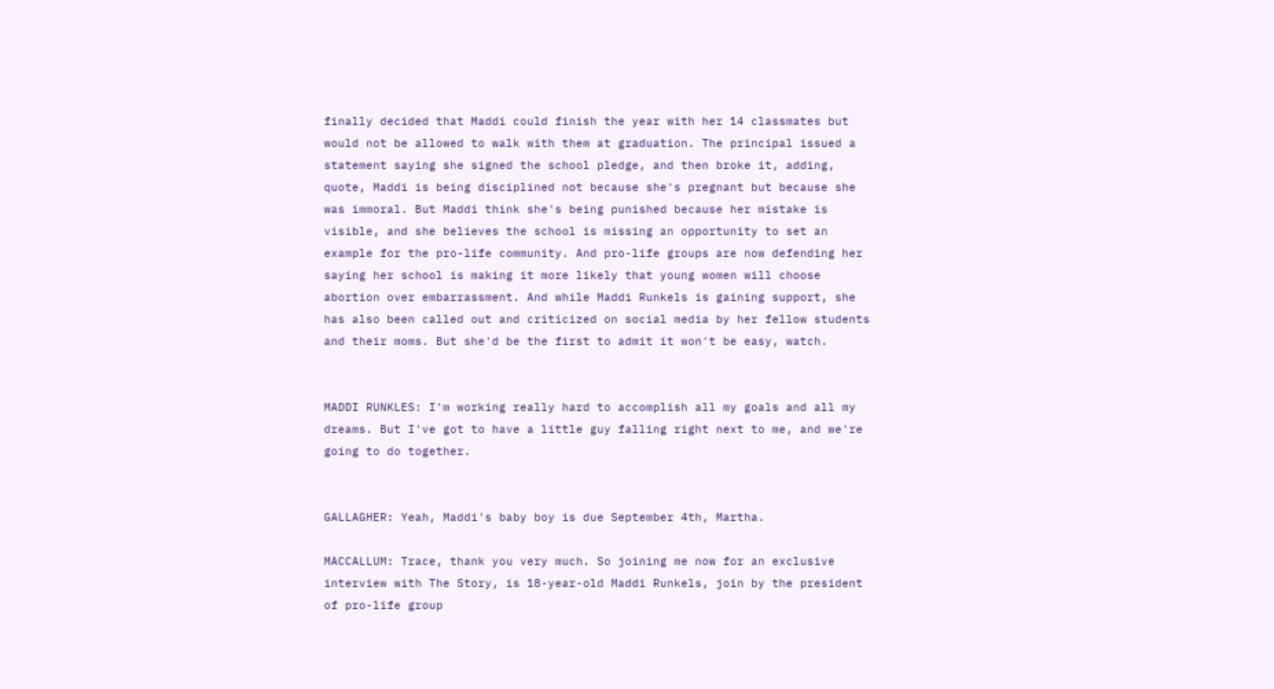finally decided that Maddi could finish the year with her 14 classmates but would not be allowed to walk with them at graduation. The principal issued a statement saying she signed the school pledge, and then broke it, adding, quote, Maddi is being disciplined not because she's pregnant but because she was immoral. But Maddi think she's being punished because her mistake is visible, and she believes the school is missing an opportunity to set an example for the pro-life community. And pro-life groups are now defending her saying her school is making it more likely that young women will choose abortion over embarrassment. And while Maddi Runkels is gaining support, she has also been called out and criticized on social media by her fellow students and their moms. But she'd be the first to admit it won't be easy, watch.


MADDI RUNKLES: I'm working really hard to accomplish all my goals and all my dreams. But I've got to have a little guy falling right next to me, and we're going to do together.


GALLAGHER: Yeah, Maddi's baby boy is due September 4th, Martha.

MACCALLUM: Trace, thank you very much. So joining me now for an exclusive interview with The Story, is 18-year-old Maddi Runkels, join by the president of pro-life group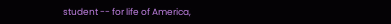student -- for life of America,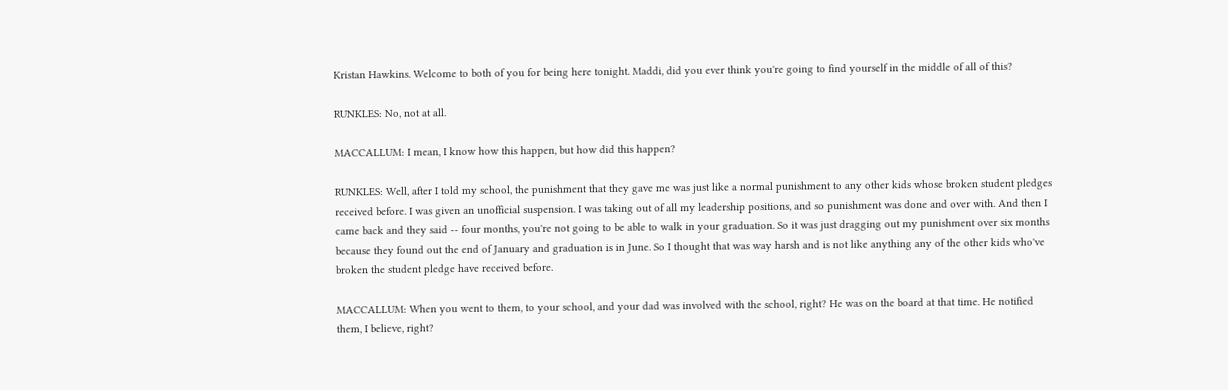Kristan Hawkins. Welcome to both of you for being here tonight. Maddi, did you ever think you're going to find yourself in the middle of all of this?

RUNKLES: No, not at all.

MACCALLUM: I mean, I know how this happen, but how did this happen?

RUNKLES: Well, after I told my school, the punishment that they gave me was just like a normal punishment to any other kids whose broken student pledges received before. I was given an unofficial suspension. I was taking out of all my leadership positions, and so punishment was done and over with. And then I came back and they said -- four months, you're not going to be able to walk in your graduation. So it was just dragging out my punishment over six months because they found out the end of January and graduation is in June. So I thought that was way harsh and is not like anything any of the other kids who've broken the student pledge have received before.

MACCALLUM: When you went to them, to your school, and your dad was involved with the school, right? He was on the board at that time. He notified them, I believe, right?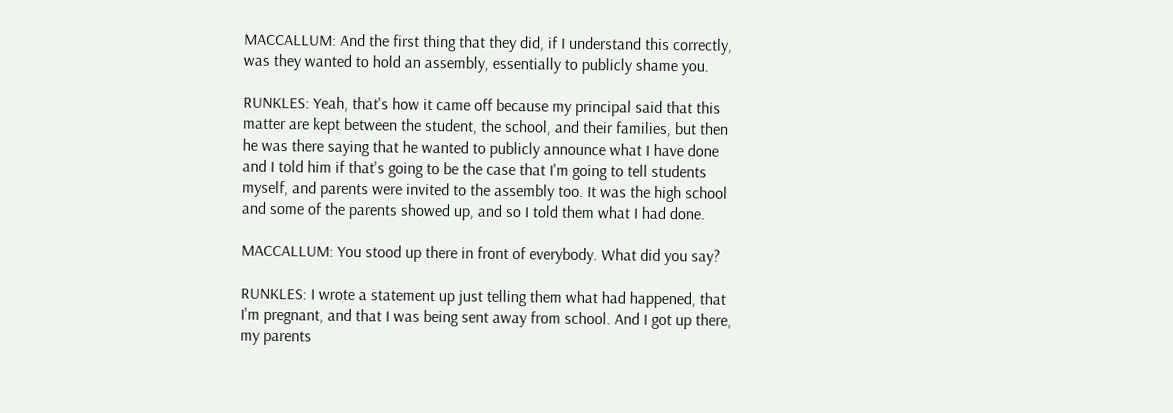MACCALLUM: And the first thing that they did, if I understand this correctly, was they wanted to hold an assembly, essentially to publicly shame you.

RUNKLES: Yeah, that's how it came off because my principal said that this matter are kept between the student, the school, and their families, but then he was there saying that he wanted to publicly announce what I have done and I told him if that's going to be the case that I'm going to tell students myself, and parents were invited to the assembly too. It was the high school and some of the parents showed up, and so I told them what I had done.

MACCALLUM: You stood up there in front of everybody. What did you say?

RUNKLES: I wrote a statement up just telling them what had happened, that I'm pregnant, and that I was being sent away from school. And I got up there, my parents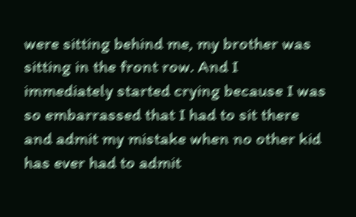were sitting behind me, my brother was sitting in the front row. And I immediately started crying because I was so embarrassed that I had to sit there and admit my mistake when no other kid has ever had to admit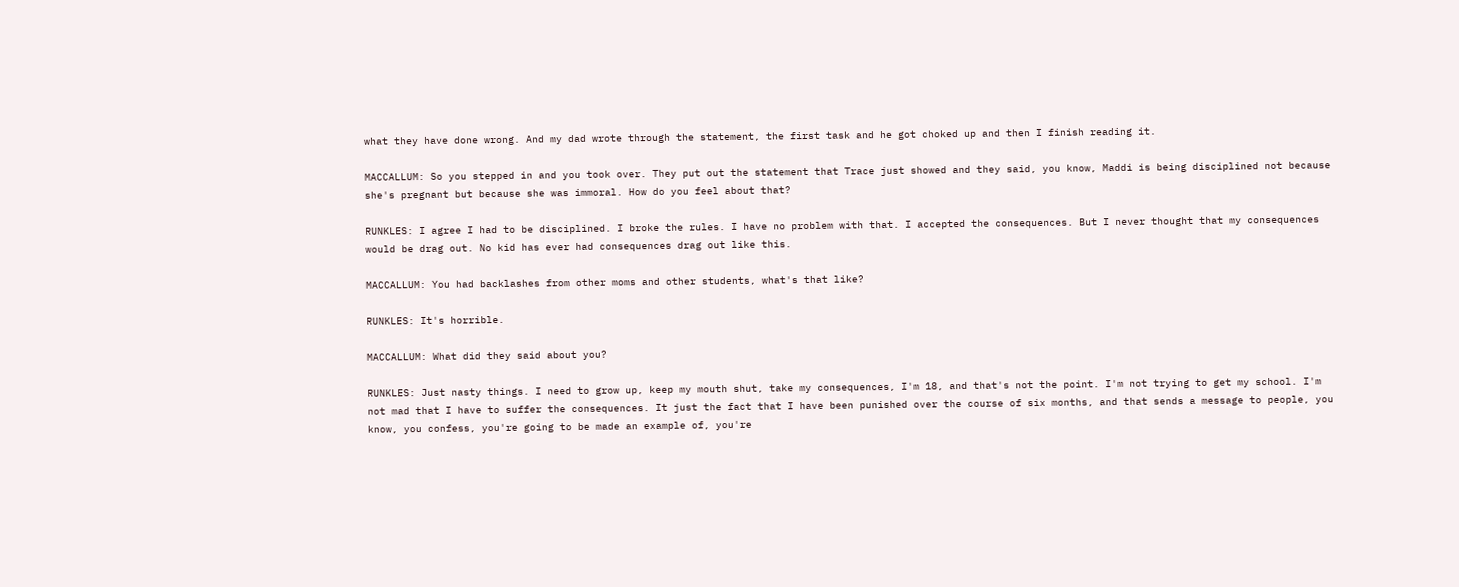what they have done wrong. And my dad wrote through the statement, the first task and he got choked up and then I finish reading it.

MACCALLUM: So you stepped in and you took over. They put out the statement that Trace just showed and they said, you know, Maddi is being disciplined not because she's pregnant but because she was immoral. How do you feel about that?

RUNKLES: I agree I had to be disciplined. I broke the rules. I have no problem with that. I accepted the consequences. But I never thought that my consequences would be drag out. No kid has ever had consequences drag out like this.

MACCALLUM: You had backlashes from other moms and other students, what's that like?

RUNKLES: It's horrible.

MACCALLUM: What did they said about you?

RUNKLES: Just nasty things. I need to grow up, keep my mouth shut, take my consequences, I'm 18, and that's not the point. I'm not trying to get my school. I'm not mad that I have to suffer the consequences. It just the fact that I have been punished over the course of six months, and that sends a message to people, you know, you confess, you're going to be made an example of, you're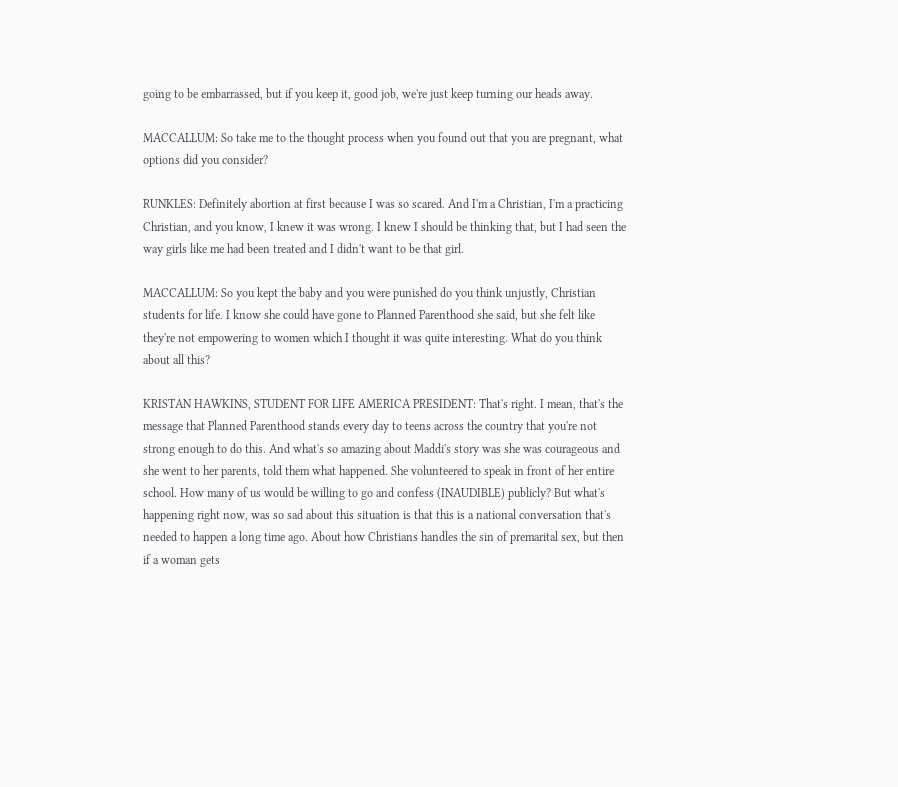going to be embarrassed, but if you keep it, good job, we're just keep turning our heads away.

MACCALLUM: So take me to the thought process when you found out that you are pregnant, what options did you consider?

RUNKLES: Definitely abortion at first because I was so scared. And I'm a Christian, I'm a practicing Christian, and you know, I knew it was wrong. I knew I should be thinking that, but I had seen the way girls like me had been treated and I didn't want to be that girl.

MACCALLUM: So you kept the baby and you were punished do you think unjustly, Christian students for life. I know she could have gone to Planned Parenthood she said, but she felt like they're not empowering to women which I thought it was quite interesting. What do you think about all this?

KRISTAN HAWKINS, STUDENT FOR LIFE AMERICA PRESIDENT: That's right. I mean, that's the message that Planned Parenthood stands every day to teens across the country that you're not strong enough to do this. And what's so amazing about Maddi's story was she was courageous and she went to her parents, told them what happened. She volunteered to speak in front of her entire school. How many of us would be willing to go and confess (INAUDIBLE) publicly? But what's happening right now, was so sad about this situation is that this is a national conversation that's needed to happen a long time ago. About how Christians handles the sin of premarital sex, but then if a woman gets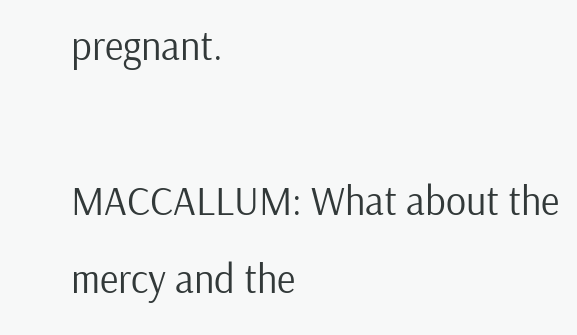pregnant.

MACCALLUM: What about the mercy and the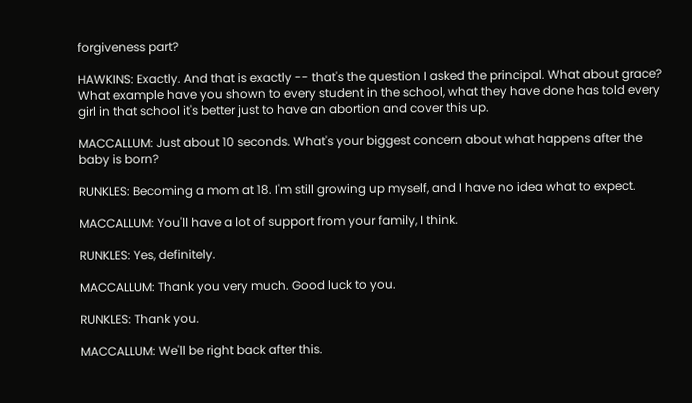forgiveness part?

HAWKINS: Exactly. And that is exactly -- that's the question I asked the principal. What about grace? What example have you shown to every student in the school, what they have done has told every girl in that school it's better just to have an abortion and cover this up.

MACCALLUM: Just about 10 seconds. What's your biggest concern about what happens after the baby is born?

RUNKLES: Becoming a mom at 18. I'm still growing up myself, and I have no idea what to expect.

MACCALLUM: You'll have a lot of support from your family, I think.

RUNKLES: Yes, definitely.

MACCALLUM: Thank you very much. Good luck to you.

RUNKLES: Thank you.

MACCALLUM: We'll be right back after this.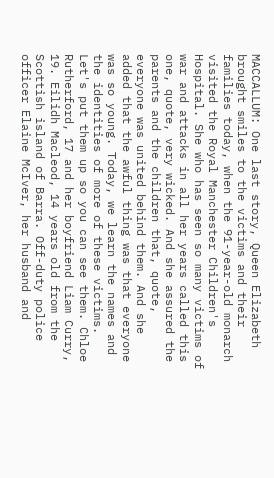MACCALLUM: One last story, Queen Elizabeth brought smiles to the victims and their families today, when the 91-year-old monarch visited the Royal Manchester Children's Hospital. She who has seen so many victims of war and attacks in all her years called this one, quote, very wicked. And she assured the parents and the children that, quote, everyone was united behind them. And she added that the awful thing was that everyone was so young. Today, we learn the names and the identities of more of these victims. Let's put them up so you can see them. Chloe Rutherford, 17 and her boyfriend Liam Curry, 19. Eilidh Macleod, 14 years old from the Scottish island of Barra. Off-duty police officer Elaine McIver, her husband and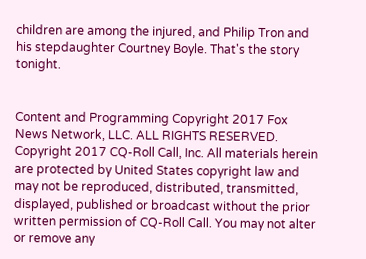children are among the injured, and Philip Tron and his stepdaughter Courtney Boyle. That's the story tonight.


Content and Programming Copyright 2017 Fox News Network, LLC. ALL RIGHTS RESERVED. Copyright 2017 CQ-Roll Call, Inc. All materials herein are protected by United States copyright law and may not be reproduced, distributed, transmitted, displayed, published or broadcast without the prior written permission of CQ-Roll Call. You may not alter or remove any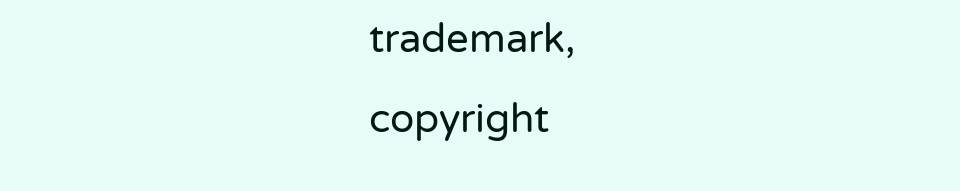trademark, copyright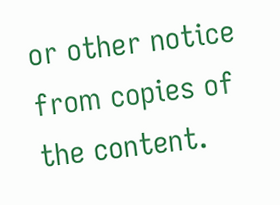or other notice from copies of the content.